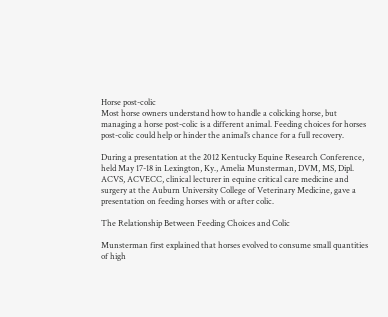Horse post-colic
Most horse owners understand how to handle a colicking horse, but managing a horse post-colic is a different animal. Feeding choices for horses post-colic could help or hinder the animal’s chance for a full recovery.

During a presentation at the 2012 Kentucky Equine Research Conference, held May 17-18 in Lexington, Ky., Amelia Munsterman, DVM, MS, Dipl. ACVS, ACVECC, clinical lecturer in equine critical care medicine and surgery at the Auburn University College of Veterinary Medicine, gave a presentation on feeding horses with or after colic.

The Relationship Between Feeding Choices and Colic

Munsterman first explained that horses evolved to consume small quantities of high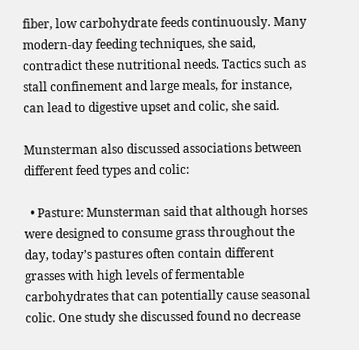fiber, low carbohydrate feeds continuously. Many modern-day feeding techniques, she said, contradict these nutritional needs. Tactics such as stall confinement and large meals, for instance, can lead to digestive upset and colic, she said.

Munsterman also discussed associations between different feed types and colic:

  • Pasture: Munsterman said that although horses were designed to consume grass throughout the day, today’s pastures often contain different grasses with high levels of fermentable carbohydrates that can potentially cause seasonal colic. One study she discussed found no decrease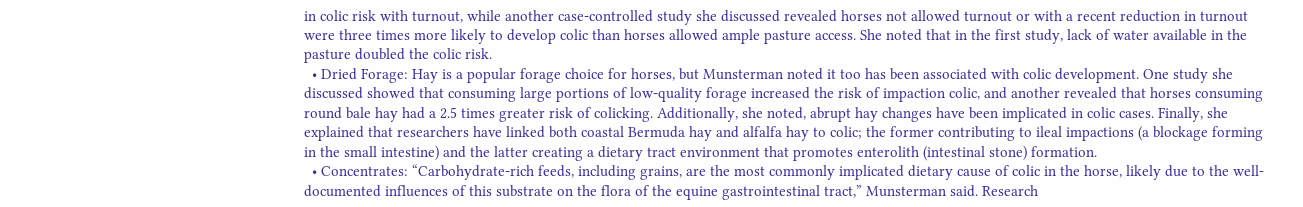in colic risk with turnout, while another case-controlled study she discussed revealed horses not allowed turnout or with a recent reduction in turnout were three times more likely to develop colic than horses allowed ample pasture access. She noted that in the first study, lack of water available in the pasture doubled the colic risk.
  • Dried Forage: Hay is a popular forage choice for horses, but Munsterman noted it too has been associated with colic development. One study she discussed showed that consuming large portions of low-quality forage increased the risk of impaction colic, and another revealed that horses consuming round bale hay had a 2.5 times greater risk of colicking. Additionally, she noted, abrupt hay changes have been implicated in colic cases. Finally, she explained that researchers have linked both coastal Bermuda hay and alfalfa hay to colic; the former contributing to ileal impactions (a blockage forming in the small intestine) and the latter creating a dietary tract environment that promotes enterolith (intestinal stone) formation.
  • Concentrates: “Carbohydrate-rich feeds, including grains, are the most commonly implicated dietary cause of colic in the horse, likely due to the well-documented influences of this substrate on the flora of the equine gastrointestinal tract,” Munsterman said. Research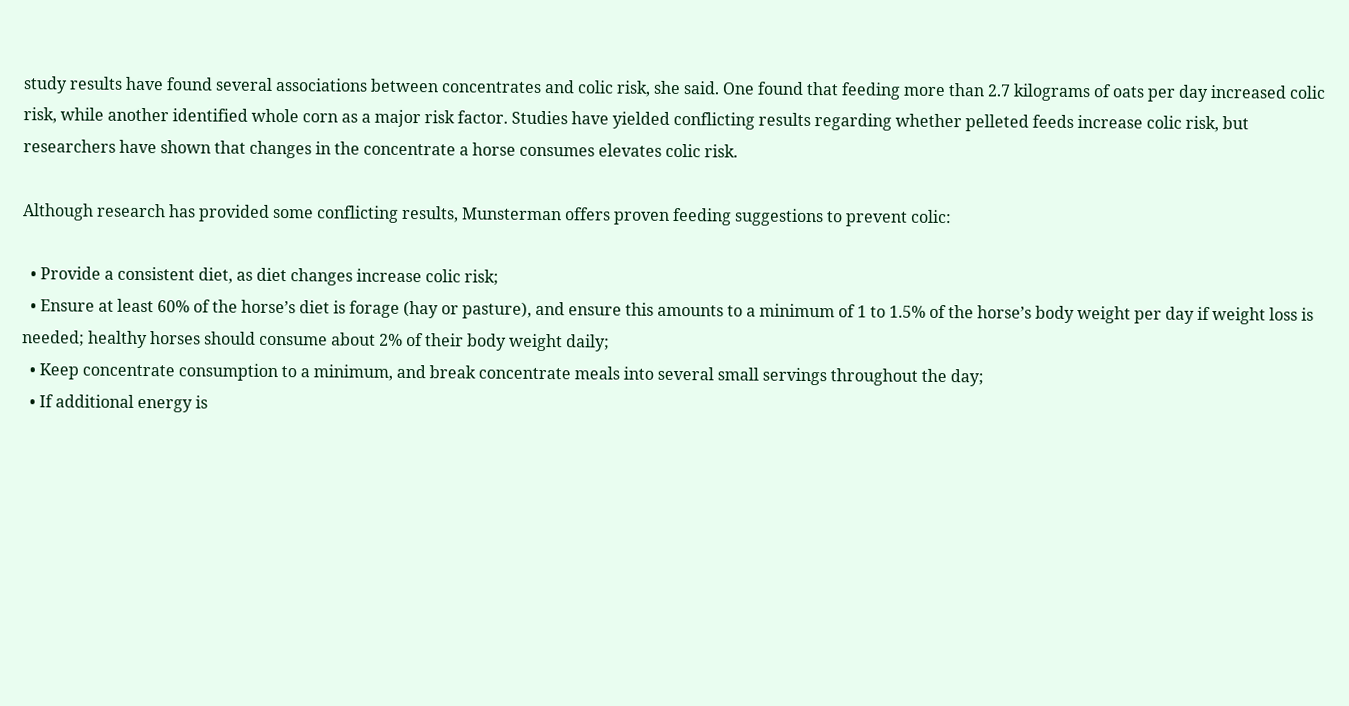study results have found several associations between concentrates and colic risk, she said. One found that feeding more than 2.7 kilograms of oats per day increased colic risk, while another identified whole corn as a major risk factor. Studies have yielded conflicting results regarding whether pelleted feeds increase colic risk, but researchers have shown that changes in the concentrate a horse consumes elevates colic risk.

Although research has provided some conflicting results, Munsterman offers proven feeding suggestions to prevent colic:

  • Provide a consistent diet, as diet changes increase colic risk;
  • Ensure at least 60% of the horse’s diet is forage (hay or pasture), and ensure this amounts to a minimum of 1 to 1.5% of the horse’s body weight per day if weight loss is needed; healthy horses should consume about 2% of their body weight daily;
  • Keep concentrate consumption to a minimum, and break concentrate meals into several small servings throughout the day;
  • If additional energy is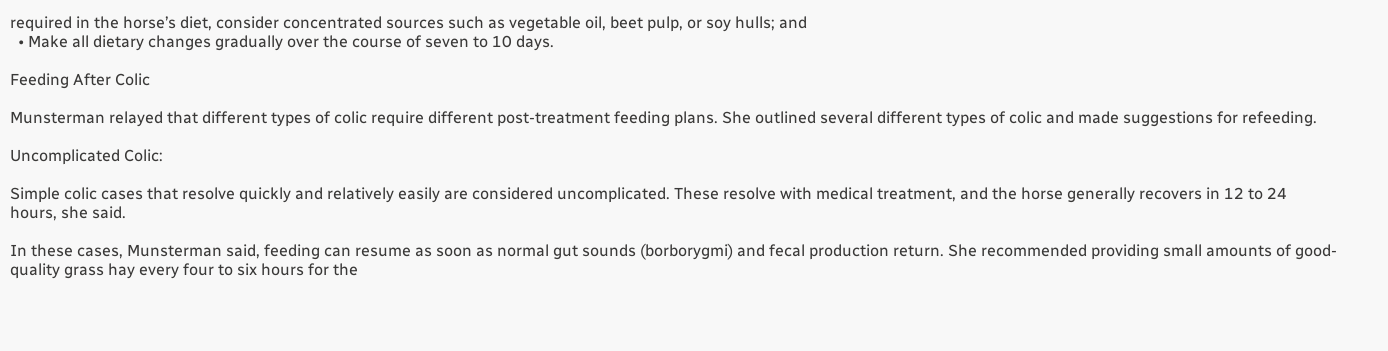required in the horse’s diet, consider concentrated sources such as vegetable oil, beet pulp, or soy hulls; and
  • Make all dietary changes gradually over the course of seven to 10 days.

Feeding After Colic

Munsterman relayed that different types of colic require different post-treatment feeding plans. She outlined several different types of colic and made suggestions for refeeding.

Uncomplicated Colic:

Simple colic cases that resolve quickly and relatively easily are considered uncomplicated. These resolve with medical treatment, and the horse generally recovers in 12 to 24 hours, she said.

In these cases, Munsterman said, feeding can resume as soon as normal gut sounds (borborygmi) and fecal production return. She recommended providing small amounts of good-quality grass hay every four to six hours for the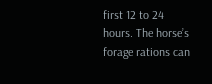first 12 to 24 hours. The horse’s forage rations can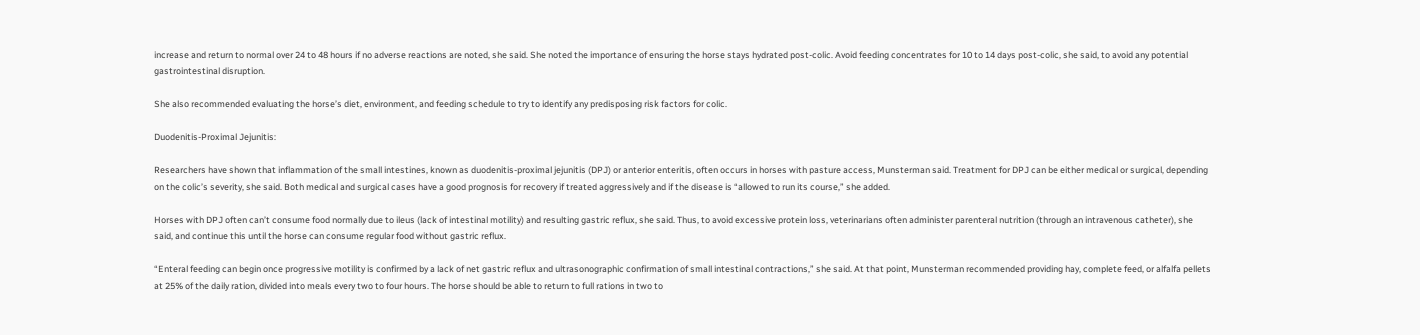increase and return to normal over 24 to 48 hours if no adverse reactions are noted, she said. She noted the importance of ensuring the horse stays hydrated post-colic. Avoid feeding concentrates for 10 to 14 days post-colic, she said, to avoid any potential gastrointestinal disruption.

She also recommended evaluating the horse’s diet, environment, and feeding schedule to try to identify any predisposing risk factors for colic.

Duodenitis-Proximal Jejunitis:

Researchers have shown that inflammation of the small intestines, known as duodenitis-proximal jejunitis (DPJ) or anterior enteritis, often occurs in horses with pasture access, Munsterman said. Treatment for DPJ can be either medical or surgical, depending on the colic’s severity, she said. Both medical and surgical cases have a good prognosis for recovery if treated aggressively and if the disease is “allowed to run its course,” she added.

Horses with DPJ often can’t consume food normally due to ileus (lack of intestinal motility) and resulting gastric reflux, she said. Thus, to avoid excessive protein loss, veterinarians often administer parenteral nutrition (through an intravenous catheter), she said, and continue this until the horse can consume regular food without gastric reflux.

“Enteral feeding can begin once progressive motility is confirmed by a lack of net gastric reflux and ultrasonographic confirmation of small intestinal contractions,” she said. At that point, Munsterman recommended providing hay, complete feed, or alfalfa pellets at 25% of the daily ration, divided into meals every two to four hours. The horse should be able to return to full rations in two to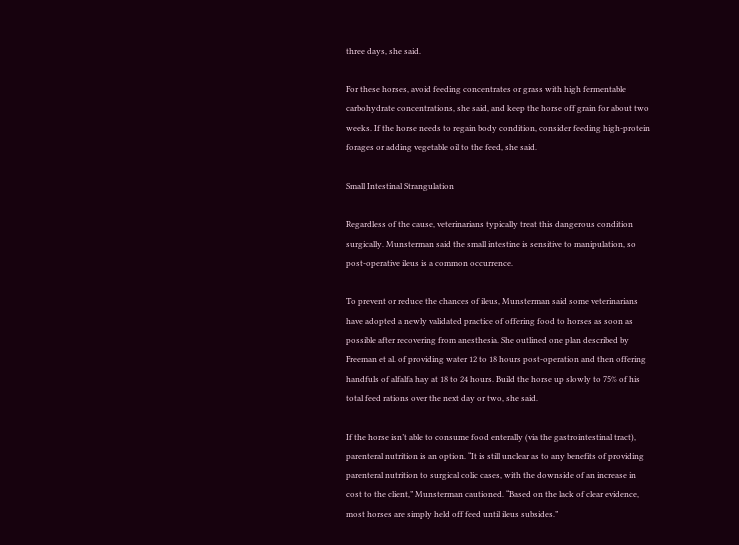three days, she said.

For these horses, avoid feeding concentrates or grass with high fermentable carbohydrate concentrations, she said, and keep the horse off grain for about two weeks. If the horse needs to regain body condition, consider feeding high-protein forages or adding vegetable oil to the feed, she said.

Small Intestinal Strangulation

Regardless of the cause, veterinarians typically treat this dangerous condition surgically. Munsterman said the small intestine is sensitive to manipulation, so post-operative ileus is a common occurrence.

To prevent or reduce the chances of ileus, Munsterman said some veterinarians have adopted a newly validated practice of offering food to horses as soon as possible after recovering from anesthesia. She outlined one plan described by Freeman et al. of providing water 12 to 18 hours post-operation and then offering handfuls of alfalfa hay at 18 to 24 hours. Build the horse up slowly to 75% of his total feed rations over the next day or two, she said.

If the horse isn’t able to consume food enterally (via the gastrointestinal tract), parenteral nutrition is an option. “It is still unclear as to any benefits of providing parenteral nutrition to surgical colic cases, with the downside of an increase in cost to the client,” Munsterman cautioned. “Based on the lack of clear evidence, most horses are simply held off feed until ileus subsides.”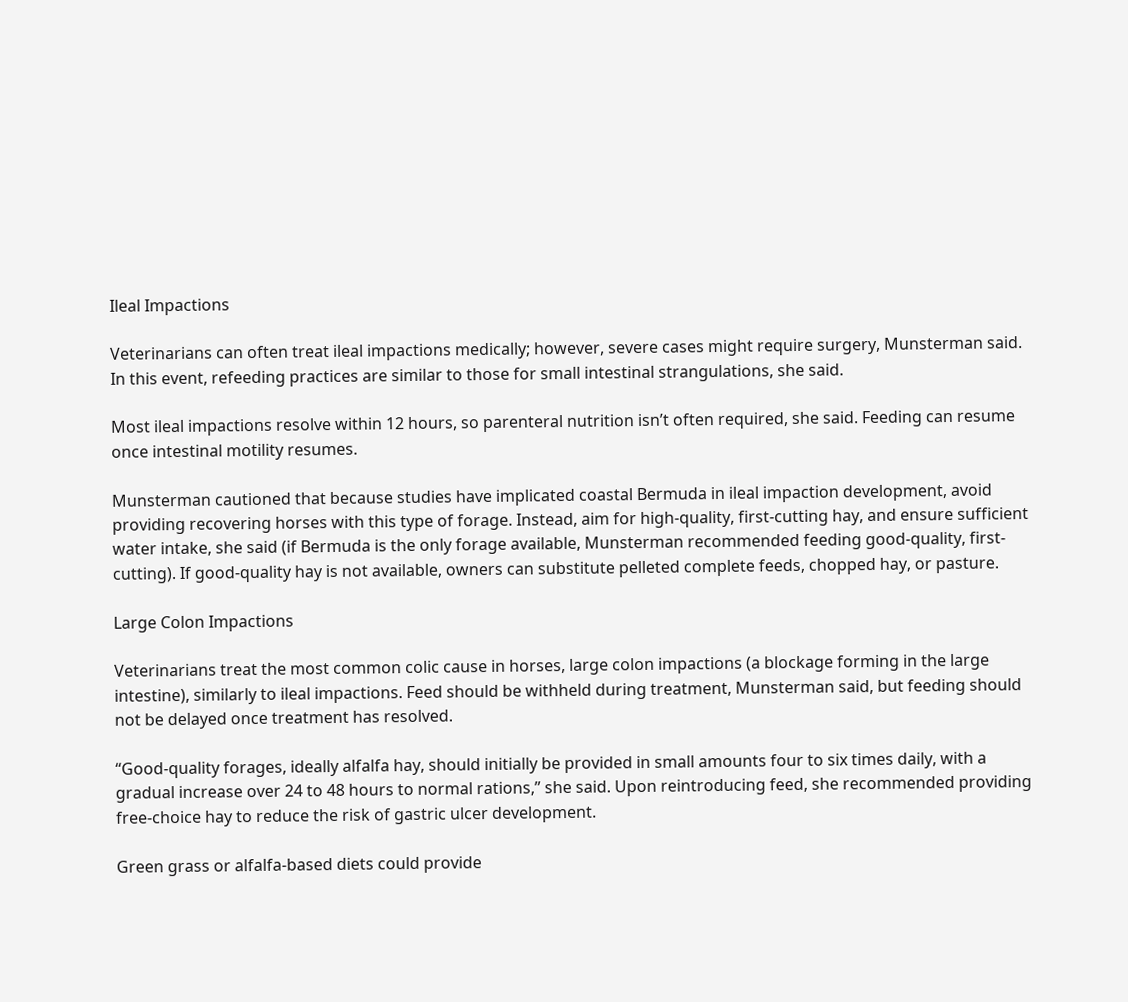Ileal Impactions

Veterinarians can often treat ileal impactions medically; however, severe cases might require surgery, Munsterman said. In this event, refeeding practices are similar to those for small intestinal strangulations, she said.

Most ileal impactions resolve within 12 hours, so parenteral nutrition isn’t often required, she said. Feeding can resume once intestinal motility resumes.

Munsterman cautioned that because studies have implicated coastal Bermuda in ileal impaction development, avoid providing recovering horses with this type of forage. Instead, aim for high-quality, first-cutting hay, and ensure sufficient water intake, she said (if Bermuda is the only forage available, Munsterman recommended feeding good-quality, first-cutting). If good-quality hay is not available, owners can substitute pelleted complete feeds, chopped hay, or pasture.

Large Colon Impactions

Veterinarians treat the most common colic cause in horses, large colon impactions (a blockage forming in the large intestine), similarly to ileal impactions. Feed should be withheld during treatment, Munsterman said, but feeding should not be delayed once treatment has resolved.

“Good-quality forages, ideally alfalfa hay, should initially be provided in small amounts four to six times daily, with a gradual increase over 24 to 48 hours to normal rations,” she said. Upon reintroducing feed, she recommended providing free-choice hay to reduce the risk of gastric ulcer development.

Green grass or alfalfa-based diets could provide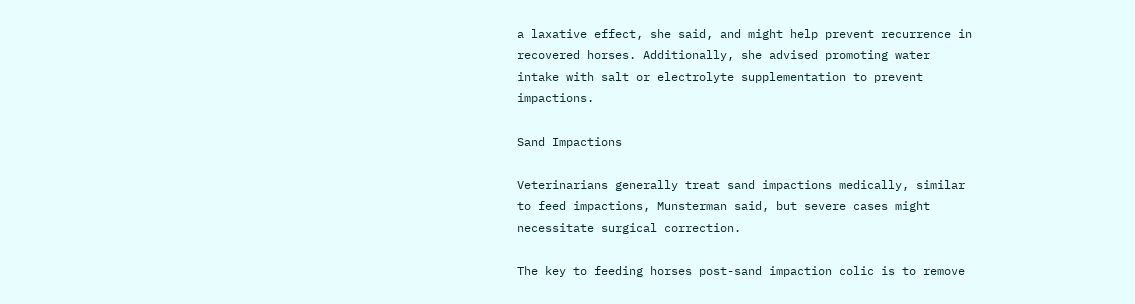a laxative effect, she said, and might help prevent recurrence in recovered horses. Additionally, she advised promoting water intake with salt or electrolyte supplementation to prevent impactions.

Sand Impactions

Veterinarians generally treat sand impactions medically, similar to feed impactions, Munsterman said, but severe cases might necessitate surgical correction.

The key to feeding horses post-sand impaction colic is to remove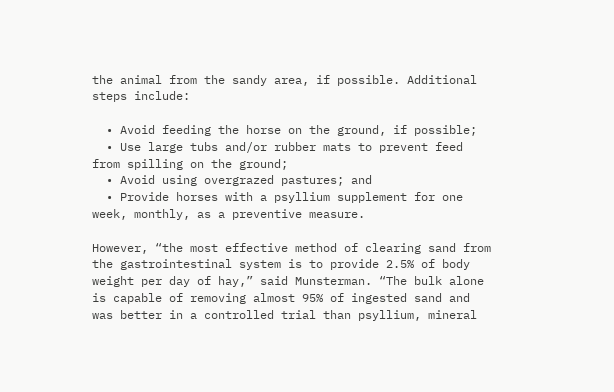the animal from the sandy area, if possible. Additional steps include:

  • Avoid feeding the horse on the ground, if possible;
  • Use large tubs and/or rubber mats to prevent feed from spilling on the ground;
  • Avoid using overgrazed pastures; and
  • Provide horses with a psyllium supplement for one week, monthly, as a preventive measure.

However, “the most effective method of clearing sand from the gastrointestinal system is to provide 2.5% of body weight per day of hay,” said Munsterman. “The bulk alone is capable of removing almost 95% of ingested sand and was better in a controlled trial than psyllium, mineral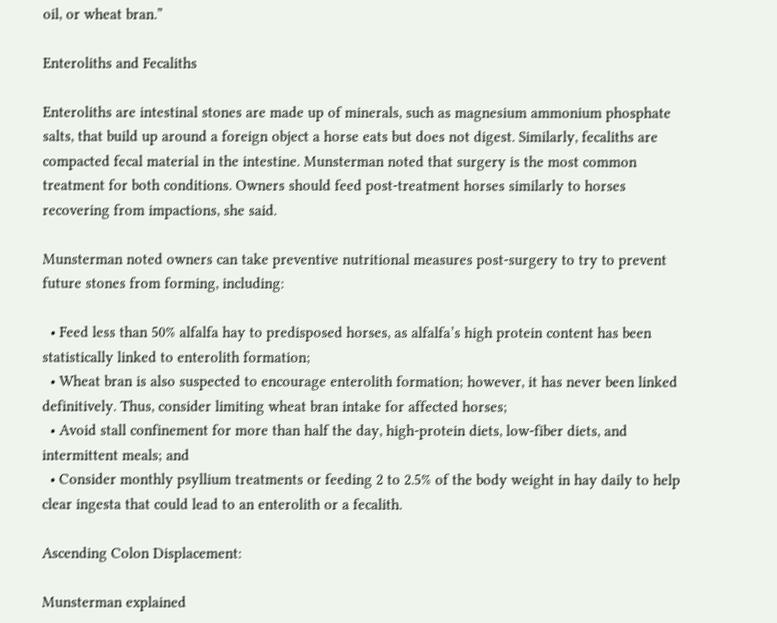oil, or wheat bran.”

Enteroliths and Fecaliths

Enteroliths are intestinal stones are made up of minerals, such as magnesium ammonium phosphate salts, that build up around a foreign object a horse eats but does not digest. Similarly, fecaliths are compacted fecal material in the intestine. Munsterman noted that surgery is the most common treatment for both conditions. Owners should feed post-treatment horses similarly to horses recovering from impactions, she said.

Munsterman noted owners can take preventive nutritional measures post-surgery to try to prevent future stones from forming, including:

  • Feed less than 50% alfalfa hay to predisposed horses, as alfalfa’s high protein content has been statistically linked to enterolith formation;
  • Wheat bran is also suspected to encourage enterolith formation; however, it has never been linked definitively. Thus, consider limiting wheat bran intake for affected horses;
  • Avoid stall confinement for more than half the day, high-protein diets, low-fiber diets, and intermittent meals; and
  • Consider monthly psyllium treatments or feeding 2 to 2.5% of the body weight in hay daily to help clear ingesta that could lead to an enterolith or a fecalith.

Ascending Colon Displacement:

Munsterman explained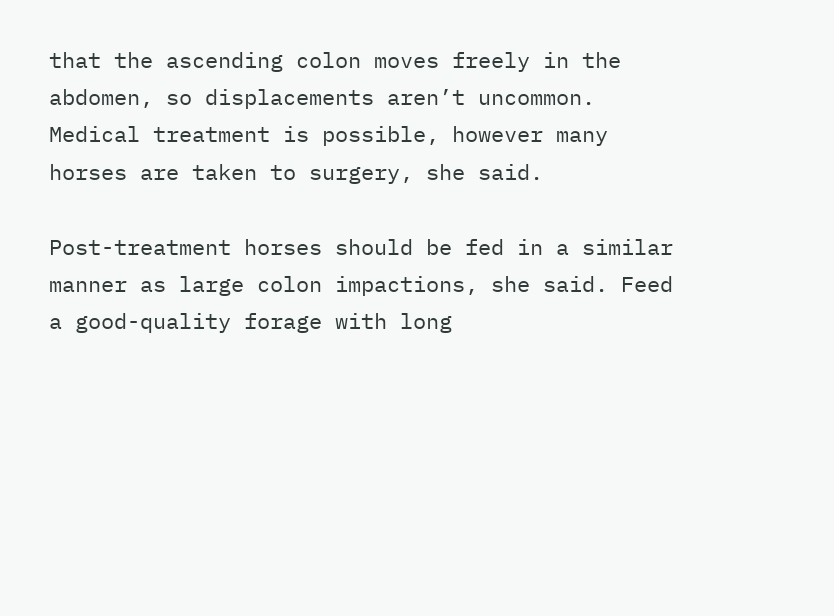that the ascending colon moves freely in the abdomen, so displacements aren’t uncommon. Medical treatment is possible, however many horses are taken to surgery, she said.

Post-treatment horses should be fed in a similar manner as large colon impactions, she said. Feed a good-quality forage with long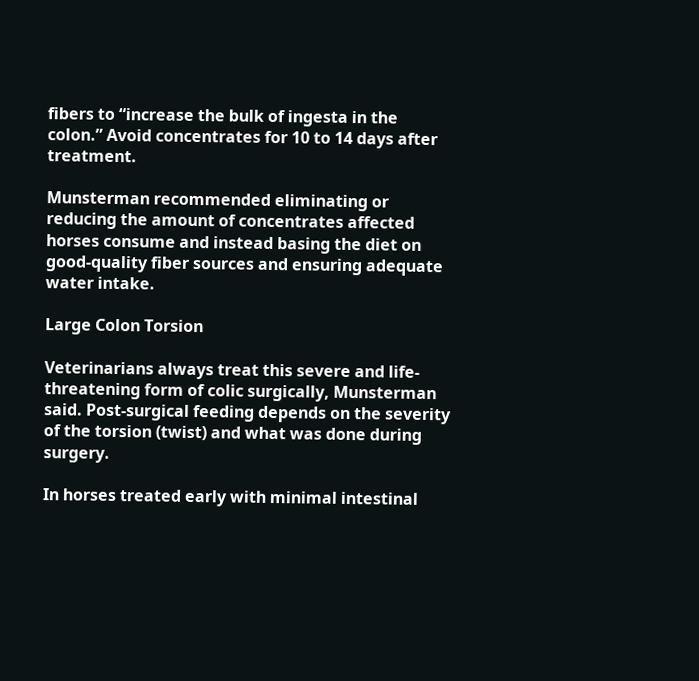fibers to “increase the bulk of ingesta in the colon.” Avoid concentrates for 10 to 14 days after treatment.

Munsterman recommended eliminating or reducing the amount of concentrates affected horses consume and instead basing the diet on good-quality fiber sources and ensuring adequate water intake.

Large Colon Torsion

Veterinarians always treat this severe and life-threatening form of colic surgically, Munsterman said. Post-surgical feeding depends on the severity of the torsion (twist) and what was done during surgery.

In horses treated early with minimal intestinal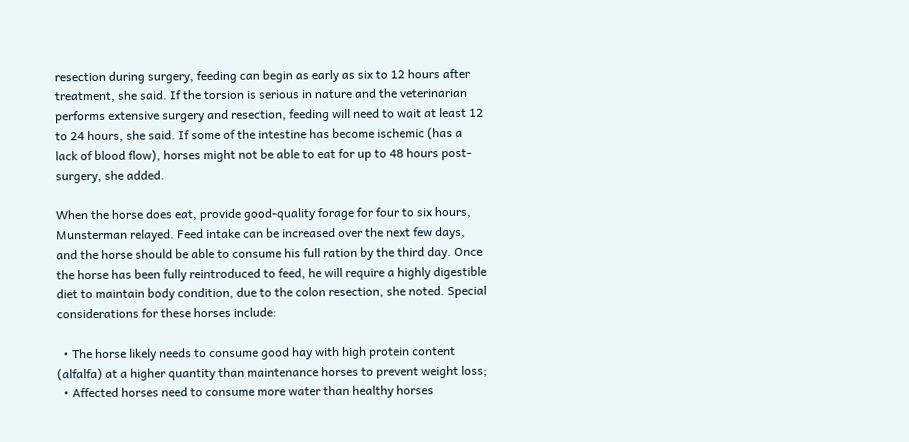resection during surgery, feeding can begin as early as six to 12 hours after treatment, she said. If the torsion is serious in nature and the veterinarian performs extensive surgery and resection, feeding will need to wait at least 12 to 24 hours, she said. If some of the intestine has become ischemic (has a lack of blood flow), horses might not be able to eat for up to 48 hours post-surgery, she added.

When the horse does eat, provide good-quality forage for four to six hours, Munsterman relayed. Feed intake can be increased over the next few days, and the horse should be able to consume his full ration by the third day. Once the horse has been fully reintroduced to feed, he will require a highly digestible diet to maintain body condition, due to the colon resection, she noted. Special considerations for these horses include:

  • The horse likely needs to consume good hay with high protein content (alfalfa) at a higher quantity than maintenance horses to prevent weight loss;
  • Affected horses need to consume more water than healthy horses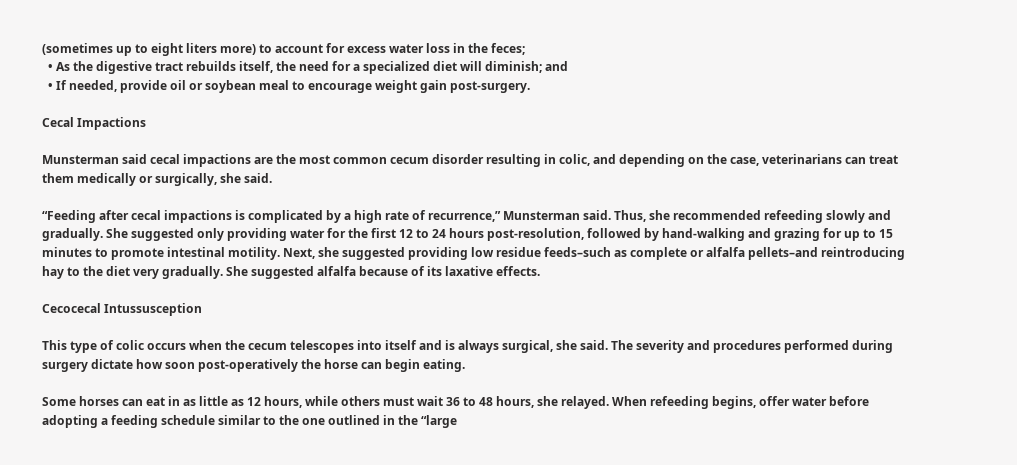(sometimes up to eight liters more) to account for excess water loss in the feces;
  • As the digestive tract rebuilds itself, the need for a specialized diet will diminish; and
  • If needed, provide oil or soybean meal to encourage weight gain post-surgery.

Cecal Impactions

Munsterman said cecal impactions are the most common cecum disorder resulting in colic, and depending on the case, veterinarians can treat them medically or surgically, she said.

“Feeding after cecal impactions is complicated by a high rate of recurrence,” Munsterman said. Thus, she recommended refeeding slowly and gradually. She suggested only providing water for the first 12 to 24 hours post-resolution, followed by hand-walking and grazing for up to 15 minutes to promote intestinal motility. Next, she suggested providing low residue feeds–such as complete or alfalfa pellets–and reintroducing hay to the diet very gradually. She suggested alfalfa because of its laxative effects.

Cecocecal Intussusception

This type of colic occurs when the cecum telescopes into itself and is always surgical, she said. The severity and procedures performed during surgery dictate how soon post-operatively the horse can begin eating.

Some horses can eat in as little as 12 hours, while others must wait 36 to 48 hours, she relayed. When refeeding begins, offer water before adopting a feeding schedule similar to the one outlined in the “large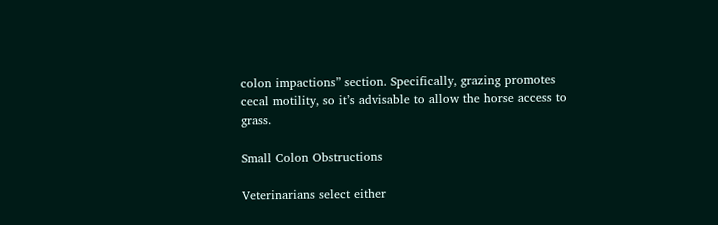colon impactions” section. Specifically, grazing promotes cecal motility, so it’s advisable to allow the horse access to grass.

Small Colon Obstructions

Veterinarians select either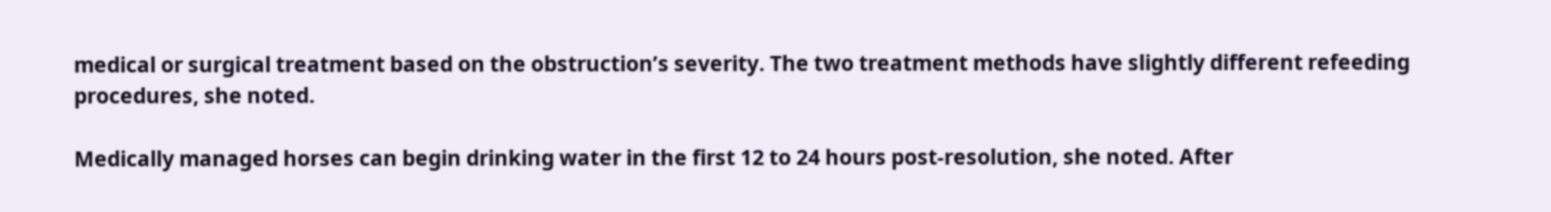medical or surgical treatment based on the obstruction’s severity. The two treatment methods have slightly different refeeding procedures, she noted.

Medically managed horses can begin drinking water in the first 12 to 24 hours post-resolution, she noted. After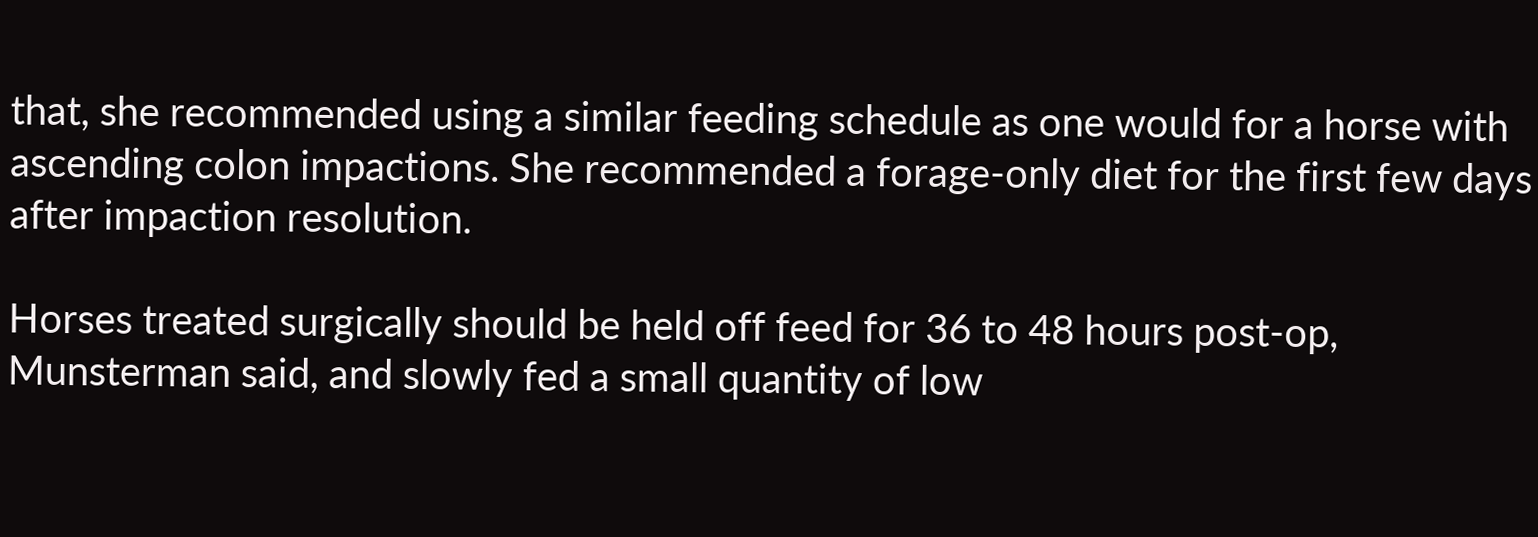that, she recommended using a similar feeding schedule as one would for a horse with ascending colon impactions. She recommended a forage-only diet for the first few days after impaction resolution.

Horses treated surgically should be held off feed for 36 to 48 hours post-op, Munsterman said, and slowly fed a small quantity of low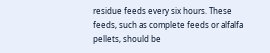residue feeds every six hours. These feeds, such as complete feeds or alfalfa pellets, should be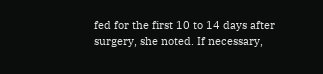fed for the first 10 to 14 days after surgery, she noted. If necessary,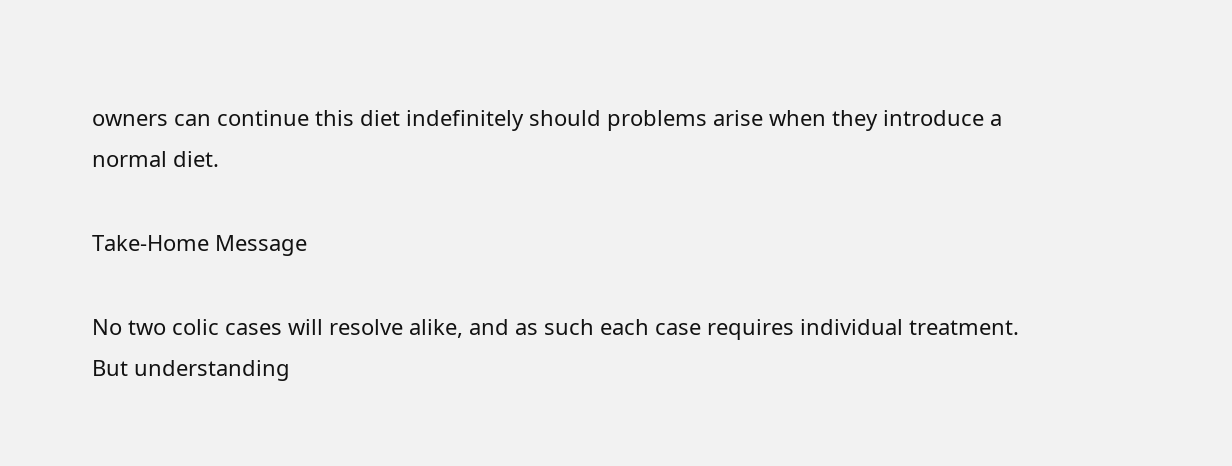owners can continue this diet indefinitely should problems arise when they introduce a normal diet.

Take-Home Message

No two colic cases will resolve alike, and as such each case requires individual treatment. But understanding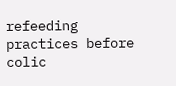refeeding practices before colic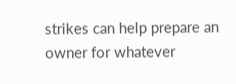strikes can help prepare an owner for whatever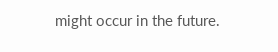might occur in the future.